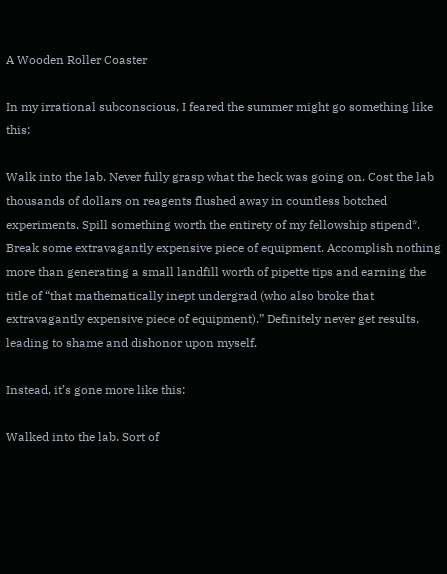A Wooden Roller Coaster

In my irrational subconscious, I feared the summer might go something like this:

Walk into the lab. Never fully grasp what the heck was going on. Cost the lab thousands of dollars on reagents flushed away in countless botched experiments. Spill something worth the entirety of my fellowship stipend*. Break some extravagantly expensive piece of equipment. Accomplish nothing more than generating a small landfill worth of pipette tips and earning the title of “that mathematically inept undergrad (who also broke that extravagantly expensive piece of equipment).” Definitely never get results, leading to shame and dishonor upon myself.

Instead, it’s gone more like this:

Walked into the lab. Sort of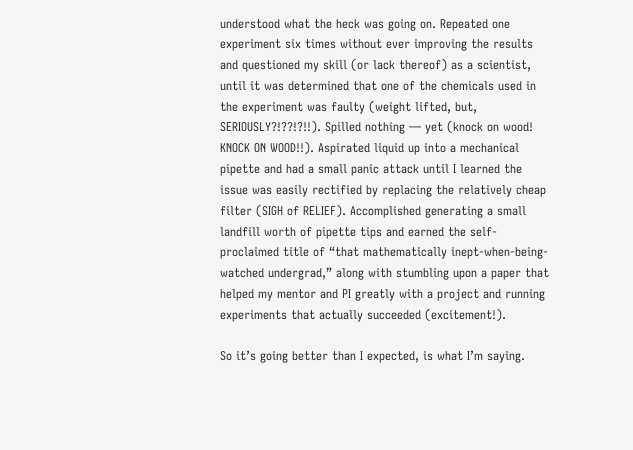understood what the heck was going on. Repeated one experiment six times without ever improving the results and questioned my skill (or lack thereof) as a scientist, until it was determined that one of the chemicals used in the experiment was faulty (weight lifted, but, SERIOUSLY?!??!?!!). Spilled nothing — yet (knock on wood! KNOCK ON WOOD!!). Aspirated liquid up into a mechanical pipette and had a small panic attack until I learned the issue was easily rectified by replacing the relatively cheap filter (SIGH of RELIEF). Accomplished generating a small landfill worth of pipette tips and earned the self-proclaimed title of “that mathematically inept-when-being-watched undergrad,” along with stumbling upon a paper that helped my mentor and PI greatly with a project and running experiments that actually succeeded (excitement!).

So it’s going better than I expected, is what I’m saying.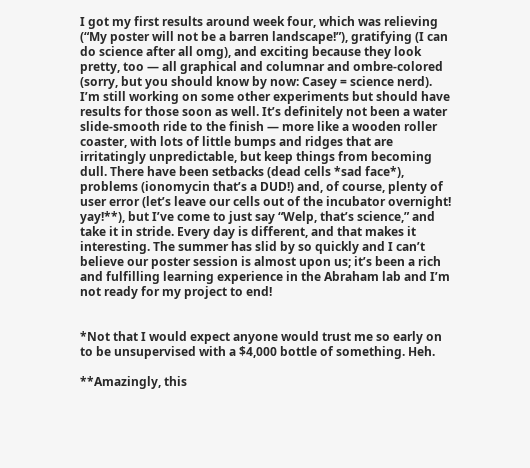I got my first results around week four, which was relieving (“My poster will not be a barren landscape!”), gratifying (I can do science after all omg), and exciting because they look pretty, too — all graphical and columnar and ombre-colored (sorry, but you should know by now: Casey = science nerd). I’m still working on some other experiments but should have results for those soon as well. It’s definitely not been a water slide-smooth ride to the finish — more like a wooden roller coaster, with lots of little bumps and ridges that are irritatingly unpredictable, but keep things from becoming dull. There have been setbacks (dead cells *sad face*), problems (ionomycin that’s a DUD!) and, of course, plenty of user error (let’s leave our cells out of the incubator overnight! yay!**), but I’ve come to just say “Welp, that’s science,” and take it in stride. Every day is different, and that makes it interesting. The summer has slid by so quickly and I can’t believe our poster session is almost upon us; it’s been a rich and fulfilling learning experience in the Abraham lab and I’m not ready for my project to end!


*Not that I would expect anyone would trust me so early on to be unsupervised with a $4,000 bottle of something. Heh.

**Amazingly, this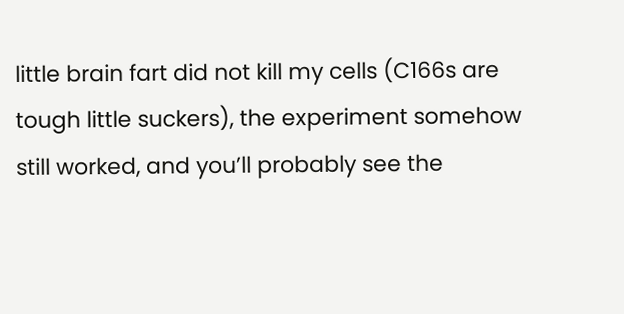little brain fart did not kill my cells (C166s are tough little suckers), the experiment somehow still worked, and you’ll probably see the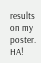results on my poster. HA!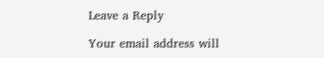Leave a Reply

Your email address will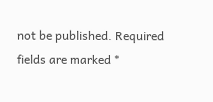not be published. Required fields are marked *